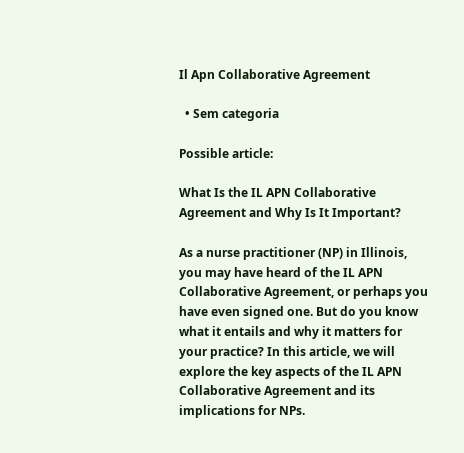Il Apn Collaborative Agreement

  • Sem categoria

Possible article:

What Is the IL APN Collaborative Agreement and Why Is It Important?

As a nurse practitioner (NP) in Illinois, you may have heard of the IL APN Collaborative Agreement, or perhaps you have even signed one. But do you know what it entails and why it matters for your practice? In this article, we will explore the key aspects of the IL APN Collaborative Agreement and its implications for NPs.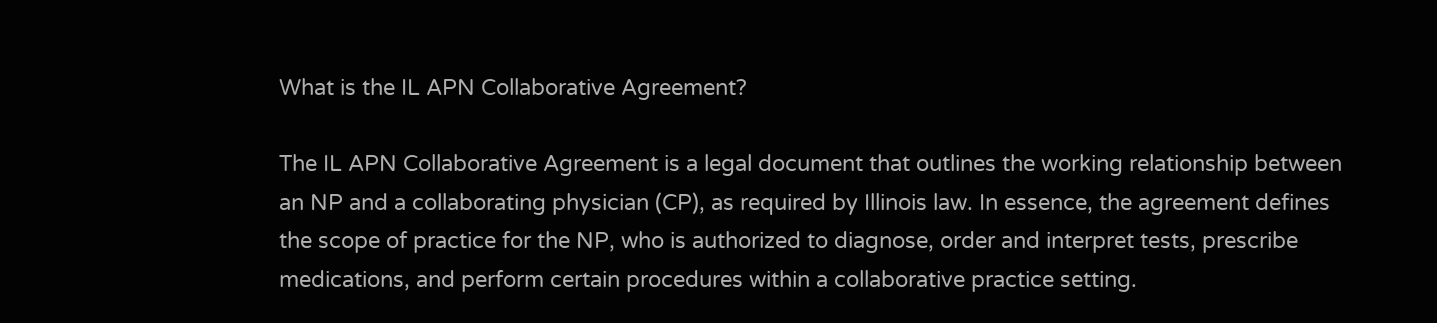What is the IL APN Collaborative Agreement?

The IL APN Collaborative Agreement is a legal document that outlines the working relationship between an NP and a collaborating physician (CP), as required by Illinois law. In essence, the agreement defines the scope of practice for the NP, who is authorized to diagnose, order and interpret tests, prescribe medications, and perform certain procedures within a collaborative practice setting.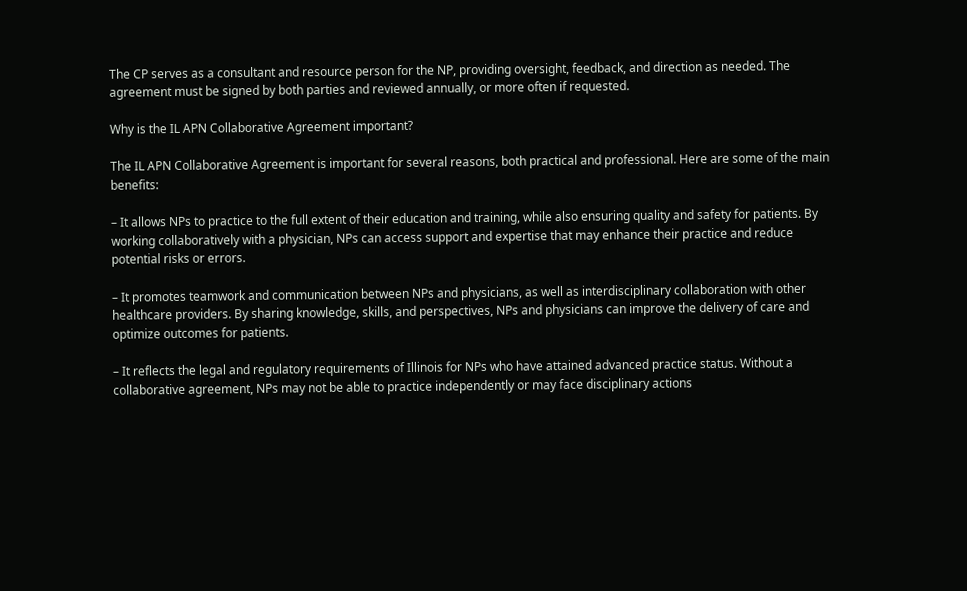The CP serves as a consultant and resource person for the NP, providing oversight, feedback, and direction as needed. The agreement must be signed by both parties and reviewed annually, or more often if requested.

Why is the IL APN Collaborative Agreement important?

The IL APN Collaborative Agreement is important for several reasons, both practical and professional. Here are some of the main benefits:

– It allows NPs to practice to the full extent of their education and training, while also ensuring quality and safety for patients. By working collaboratively with a physician, NPs can access support and expertise that may enhance their practice and reduce potential risks or errors.

– It promotes teamwork and communication between NPs and physicians, as well as interdisciplinary collaboration with other healthcare providers. By sharing knowledge, skills, and perspectives, NPs and physicians can improve the delivery of care and optimize outcomes for patients.

– It reflects the legal and regulatory requirements of Illinois for NPs who have attained advanced practice status. Without a collaborative agreement, NPs may not be able to practice independently or may face disciplinary actions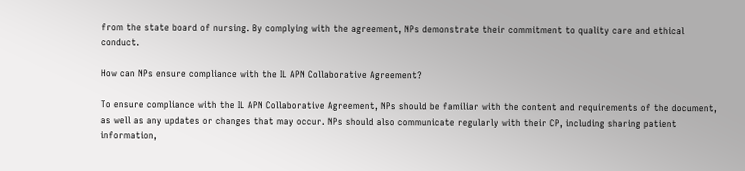from the state board of nursing. By complying with the agreement, NPs demonstrate their commitment to quality care and ethical conduct.

How can NPs ensure compliance with the IL APN Collaborative Agreement?

To ensure compliance with the IL APN Collaborative Agreement, NPs should be familiar with the content and requirements of the document, as well as any updates or changes that may occur. NPs should also communicate regularly with their CP, including sharing patient information,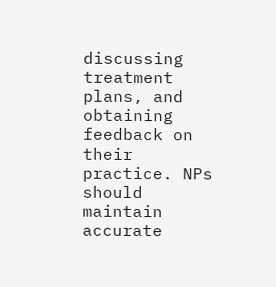discussing treatment plans, and obtaining feedback on their practice. NPs should maintain accurate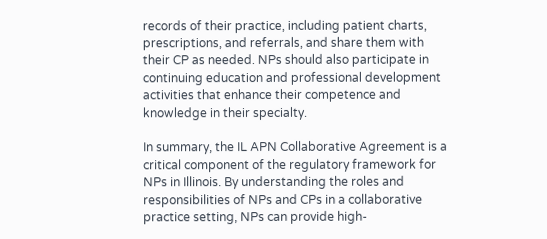records of their practice, including patient charts, prescriptions, and referrals, and share them with their CP as needed. NPs should also participate in continuing education and professional development activities that enhance their competence and knowledge in their specialty.

In summary, the IL APN Collaborative Agreement is a critical component of the regulatory framework for NPs in Illinois. By understanding the roles and responsibilities of NPs and CPs in a collaborative practice setting, NPs can provide high-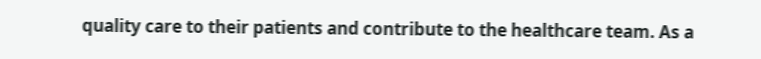quality care to their patients and contribute to the healthcare team. As a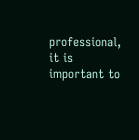professional, it is important to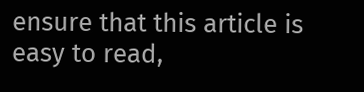ensure that this article is easy to read,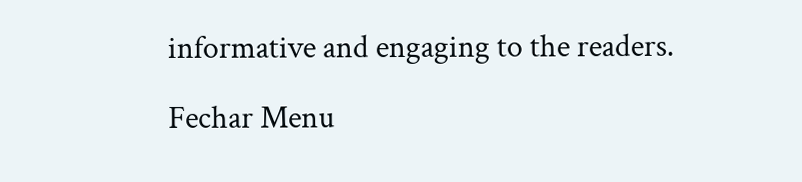informative and engaging to the readers.

Fechar Menu